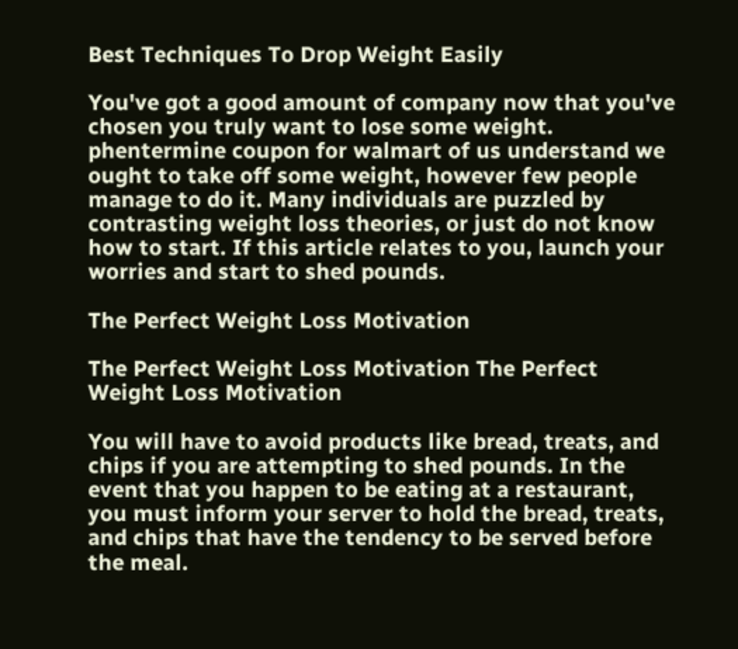Best Techniques To Drop Weight Easily

You've got a good amount of company now that you've chosen you truly want to lose some weight. phentermine coupon for walmart of us understand we ought to take off some weight, however few people manage to do it. Many individuals are puzzled by contrasting weight loss theories, or just do not know how to start. If this article relates to you, launch your worries and start to shed pounds.

The Perfect Weight Loss Motivation

The Perfect Weight Loss Motivation The Perfect Weight Loss Motivation

You will have to avoid products like bread, treats, and chips if you are attempting to shed pounds. In the event that you happen to be eating at a restaurant, you must inform your server to hold the bread, treats, and chips that have the tendency to be served before the meal.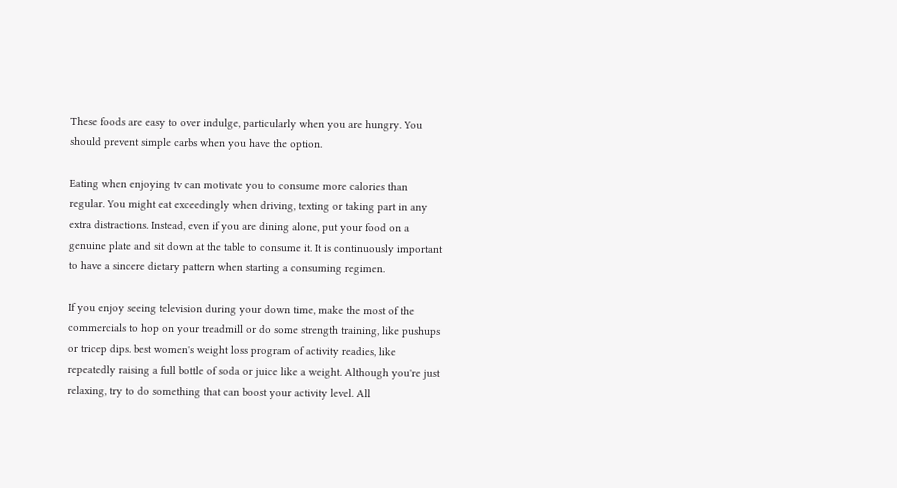These foods are easy to over indulge, particularly when you are hungry. You should prevent simple carbs when you have the option.

Eating when enjoying tv can motivate you to consume more calories than regular. You might eat exceedingly when driving, texting or taking part in any extra distractions. Instead, even if you are dining alone, put your food on a genuine plate and sit down at the table to consume it. It is continuously important to have a sincere dietary pattern when starting a consuming regimen.

If you enjoy seeing television during your down time, make the most of the commercials to hop on your treadmill or do some strength training, like pushups or tricep dips. best women's weight loss program of activity readies, like repeatedly raising a full bottle of soda or juice like a weight. Although you're just relaxing, try to do something that can boost your activity level. All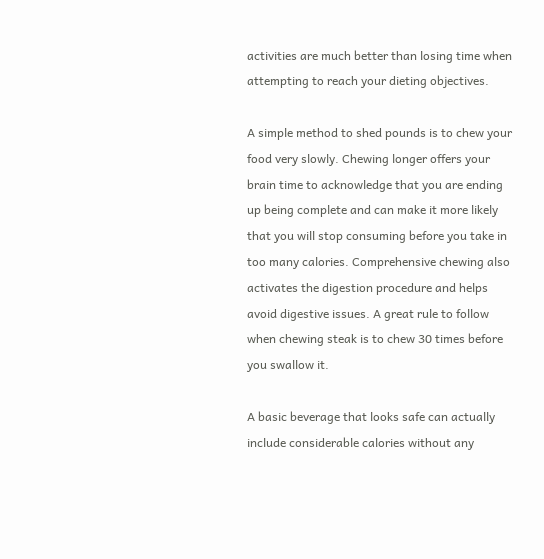activities are much better than losing time when attempting to reach your dieting objectives.

A simple method to shed pounds is to chew your food very slowly. Chewing longer offers your brain time to acknowledge that you are ending up being complete and can make it more likely that you will stop consuming before you take in too many calories. Comprehensive chewing also activates the digestion procedure and helps avoid digestive issues. A great rule to follow when chewing steak is to chew 30 times before you swallow it.

A basic beverage that looks safe can actually include considerable calories without any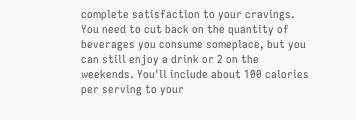complete satisfaction to your cravings. You need to cut back on the quantity of beverages you consume someplace, but you can still enjoy a drink or 2 on the weekends. You'll include about 100 calories per serving to your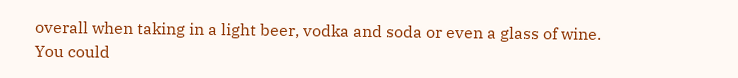overall when taking in a light beer, vodka and soda or even a glass of wine. You could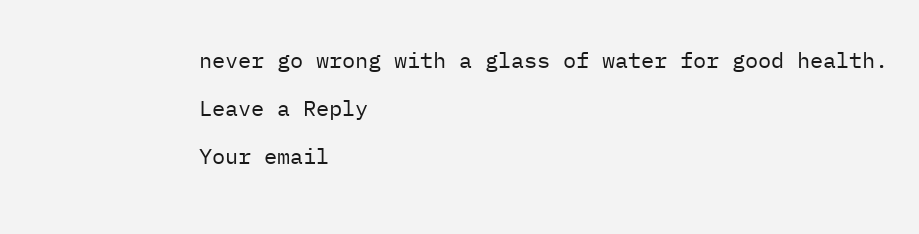never go wrong with a glass of water for good health.

Leave a Reply

Your email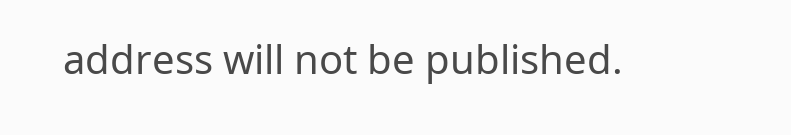address will not be published.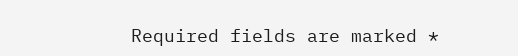Required fields are marked *